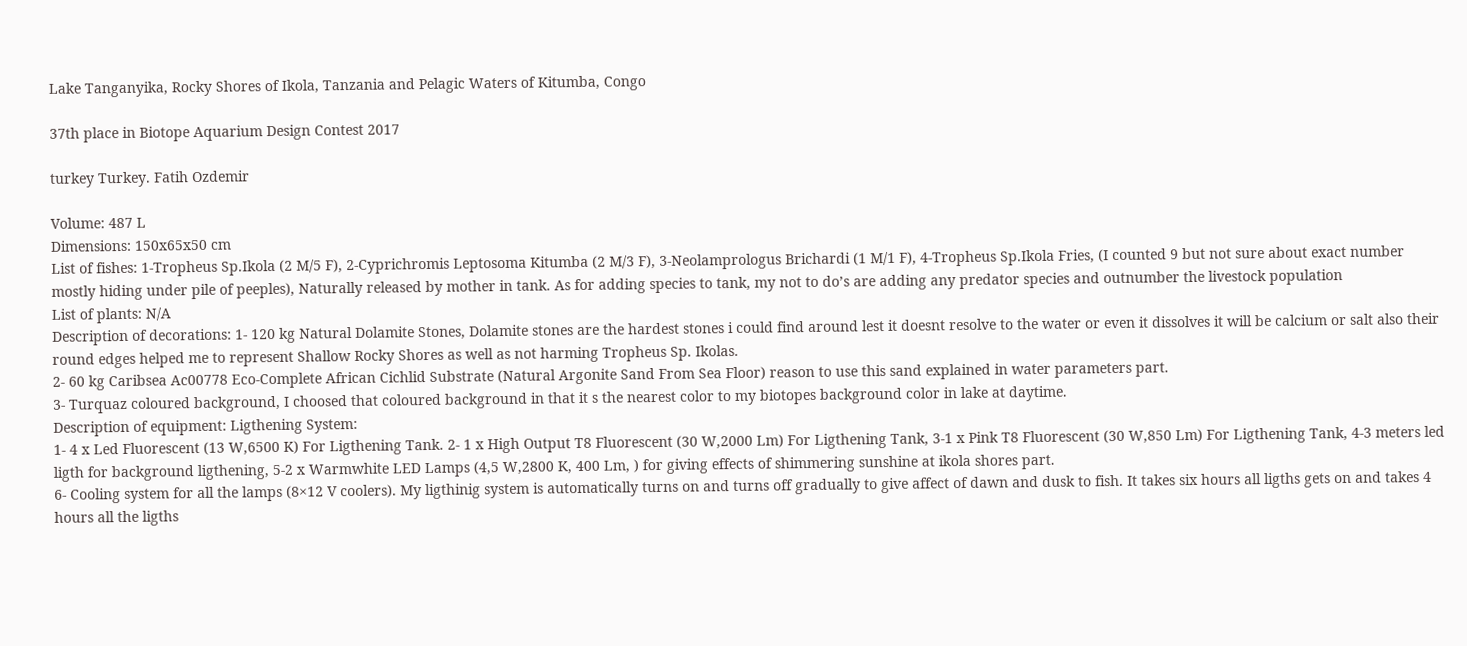Lake Tanganyika, Rocky Shores of Ikola, Tanzania and Pelagic Waters of Kitumba, Congo

37th place in Biotope Aquarium Design Contest 2017

turkey Turkey. Fatih Ozdemir

Volume: 487 L
Dimensions: 150x65x50 cm
List of fishes: 1-Tropheus Sp.Ikola (2 M/5 F), 2-Cyprichromis Leptosoma Kitumba (2 M/3 F), 3-Neolamprologus Brichardi (1 M/1 F), 4-Tropheus Sp.Ikola Fries, (I counted 9 but not sure about exact number mostly hiding under pile of peeples), Naturally released by mother in tank. As for adding species to tank, my not to do’s are adding any predator species and outnumber the livestock population
List of plants: N/A
Description of decorations: 1- 120 kg Natural Dolamite Stones, Dolamite stones are the hardest stones i could find around lest it doesnt resolve to the water or even it dissolves it will be calcium or salt also their round edges helped me to represent Shallow Rocky Shores as well as not harming Tropheus Sp. Ikolas.
2- 60 kg Caribsea Ac00778 Eco-Complete African Cichlid Substrate (Natural Argonite Sand From Sea Floor) reason to use this sand explained in water parameters part.
3- Turquaz coloured background, I choosed that coloured background in that it s the nearest color to my biotopes background color in lake at daytime.
Description of equipment: Ligthening System:
1- 4 x Led Fluorescent (13 W,6500 K) For Ligthening Tank. 2- 1 x High Output T8 Fluorescent (30 W,2000 Lm) For Ligthening Tank, 3-1 x Pink T8 Fluorescent (30 W,850 Lm) For Ligthening Tank, 4-3 meters led ligth for background ligthening, 5-2 x Warmwhite LED Lamps (4,5 W,2800 K, 400 Lm, ) for giving effects of shimmering sunshine at ikola shores part.
6- Cooling system for all the lamps (8×12 V coolers). My ligthinig system is automatically turns on and turns off gradually to give affect of dawn and dusk to fish. It takes six hours all ligths gets on and takes 4 hours all the ligths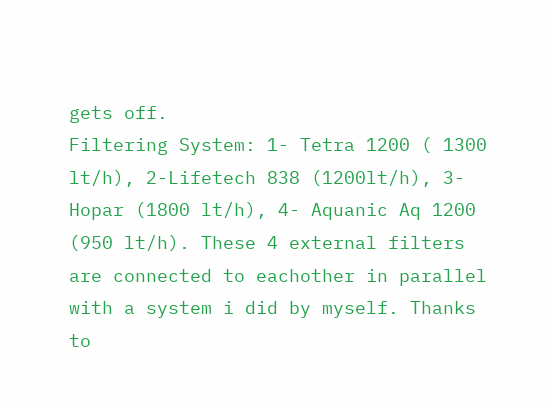gets off.
Filtering System: 1- Tetra 1200 ( 1300 lt/h), 2-Lifetech 838 (1200lt/h), 3- Hopar (1800 lt/h), 4- Aquanic Aq 1200 (950 lt/h). These 4 external filters are connected to eachother in parallel with a system i did by myself. Thanks to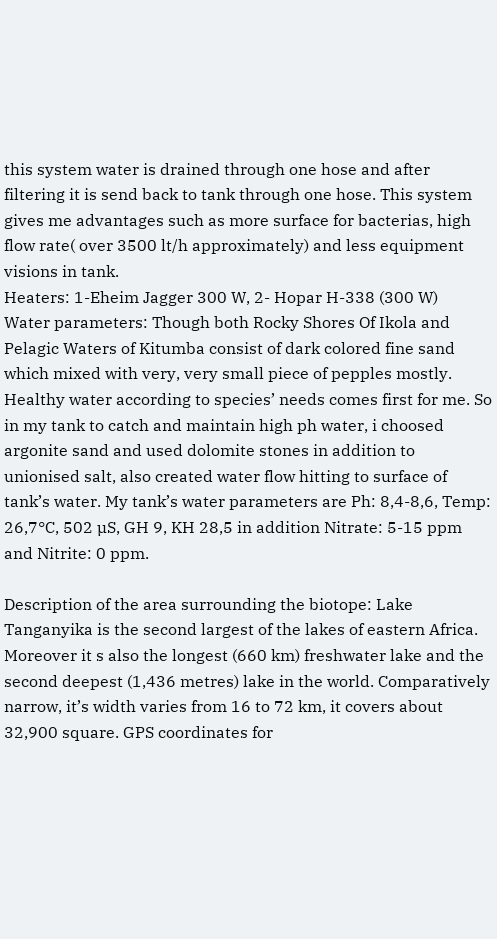this system water is drained through one hose and after filtering it is send back to tank through one hose. This system gives me advantages such as more surface for bacterias, high flow rate( over 3500 lt/h approximately) and less equipment visions in tank.
Heaters: 1-Eheim Jagger 300 W, 2- Hopar H-338 (300 W)
Water parameters: Though both Rocky Shores Of Ikola and Pelagic Waters of Kitumba consist of dark colored fine sand which mixed with very, very small piece of pepples mostly. Healthy water according to species’ needs comes first for me. So in my tank to catch and maintain high ph water, i choosed argonite sand and used dolomite stones in addition to unionised salt, also created water flow hitting to surface of tank’s water. My tank’s water parameters are Ph: 8,4-8,6, Temp: 26,7°C, 502 µS, GH 9, KH 28,5 in addition Nitrate: 5-15 ppm and Nitrite: 0 ppm.

Description of the area surrounding the biotope: Lake Tanganyika is the second largest of the lakes of eastern Africa. Moreover it s also the longest (660 km) freshwater lake and the second deepest (1,436 metres) lake in the world. Comparatively narrow, it’s width varies from 16 to 72 km, it covers about 32,900 square. GPS coordinates for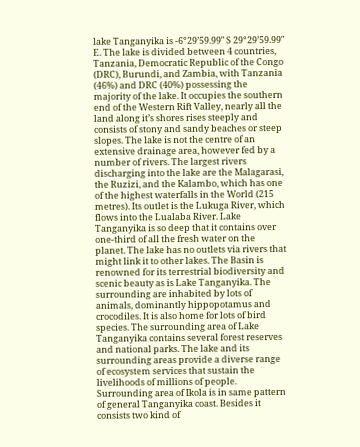lake Tanganyika is -6°29’59.99″ S 29°29’59.99″ E. The lake is divided between 4 countries, Tanzania, Democratic Republic of the Congo (DRC), Burundi, and Zambia, with Tanzania (46%) and DRC (40%) possessing the majority of the lake. It occupies the southern end of the Western Rift Valley, nearly all the land along it’s shores rises steeply and consists of stony and sandy beaches or steep slopes. The lake is not the centre of an extensive drainage area, however fed by a number of rivers. The largest rivers discharging into the lake are the Malagarasi, the Ruzizi, and the Kalambo, which has one of the highest waterfalls in the World (215 metres). Its outlet is the Lukuga River, which flows into the Lualaba River. Lake Tanganyika is so deep that it contains over one-third of all the fresh water on the planet. The lake has no outlets via rivers that might link it to other lakes. The Basin is renowned for its terrestrial biodiversity and scenic beauty as is Lake Tanganyika. The surrounding are inhabited by lots of animals, dominantly hippopotamus and crocodiles. It is also home for lots of bird species. The surrounding area of Lake Tanganyika contains several forest reserves and national parks. The lake and its surrounding areas provide a diverse range of ecosystem services that sustain the livelihoods of millions of people. Surrounding area of Ikola is in same pattern of general Tanganyika coast. Besides it consists two kind of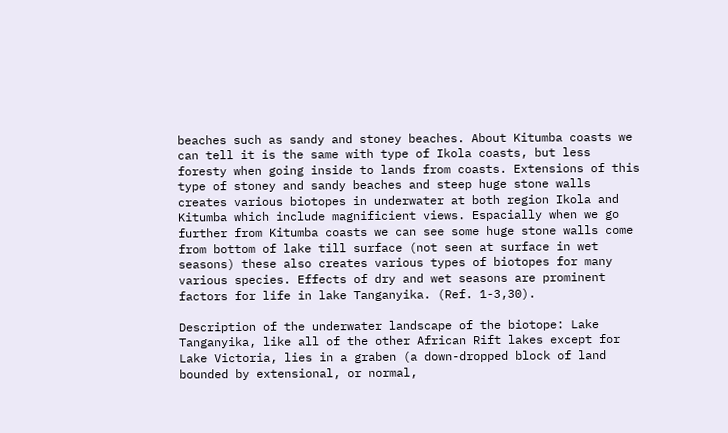beaches such as sandy and stoney beaches. About Kitumba coasts we can tell it is the same with type of Ikola coasts, but less foresty when going inside to lands from coasts. Extensions of this type of stoney and sandy beaches and steep huge stone walls creates various biotopes in underwater at both region Ikola and Kitumba which include magnificient views. Espacially when we go further from Kitumba coasts we can see some huge stone walls come from bottom of lake till surface (not seen at surface in wet seasons) these also creates various types of biotopes for many various species. Effects of dry and wet seasons are prominent factors for life in lake Tanganyika. (Ref. 1-3,30).

Description of the underwater landscape of the biotope: Lake Tanganyika, like all of the other African Rift lakes except for Lake Victoria, lies in a graben (a down-dropped block of land bounded by extensional, or normal,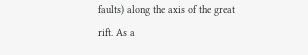faults) along the axis of the great rift. As a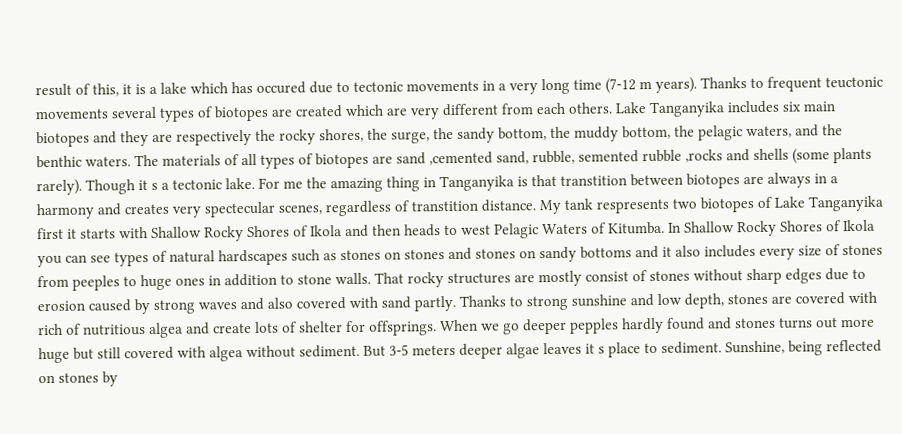result of this, it is a lake which has occured due to tectonic movements in a very long time (7-12 m years). Thanks to frequent teuctonic movements several types of biotopes are created which are very different from each others. Lake Tanganyika includes six main biotopes and they are respectively the rocky shores, the surge, the sandy bottom, the muddy bottom, the pelagic waters, and the benthic waters. The materials of all types of biotopes are sand ,cemented sand, rubble, semented rubble ,rocks and shells (some plants rarely). Though it s a tectonic lake. For me the amazing thing in Tanganyika is that transtition between biotopes are always in a harmony and creates very spectecular scenes, regardless of transtition distance. My tank respresents two biotopes of Lake Tanganyika first it starts with Shallow Rocky Shores of Ikola and then heads to west Pelagic Waters of Kitumba. In Shallow Rocky Shores of Ikola you can see types of natural hardscapes such as stones on stones and stones on sandy bottoms and it also includes every size of stones from peeples to huge ones in addition to stone walls. That rocky structures are mostly consist of stones without sharp edges due to erosion caused by strong waves and also covered with sand partly. Thanks to strong sunshine and low depth, stones are covered with rich of nutritious algea and create lots of shelter for offsprings. When we go deeper pepples hardly found and stones turns out more huge but still covered with algea without sediment. But 3-5 meters deeper algae leaves it s place to sediment. Sunshine, being reflected on stones by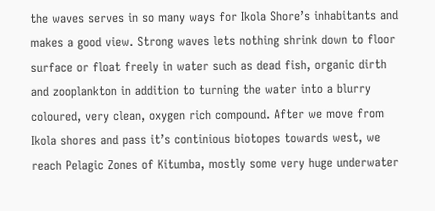the waves serves in so many ways for Ikola Shore’s inhabitants and makes a good view. Strong waves lets nothing shrink down to floor surface or float freely in water such as dead fish, organic dirth and zooplankton in addition to turning the water into a blurry coloured, very clean, oxygen rich compound. After we move from Ikola shores and pass it’s continious biotopes towards west, we reach Pelagic Zones of Kitumba, mostly some very huge underwater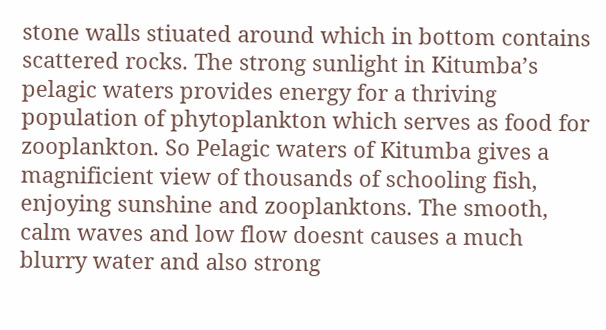stone walls stiuated around which in bottom contains scattered rocks. The strong sunlight in Kitumba’s pelagic waters provides energy for a thriving population of phytoplankton which serves as food for zooplankton. So Pelagic waters of Kitumba gives a magnificient view of thousands of schooling fish, enjoying sunshine and zooplanktons. The smooth, calm waves and low flow doesnt causes a much blurry water and also strong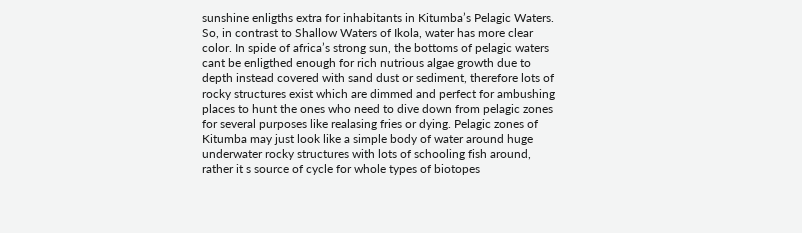sunshine enligths extra for inhabitants in Kitumba’s Pelagic Waters. So, in contrast to Shallow Waters of Ikola, water has more clear color. In spide of africa’s strong sun, the bottoms of pelagic waters cant be enligthed enough for rich nutrious algae growth due to depth instead covered with sand dust or sediment, therefore lots of rocky structures exist which are dimmed and perfect for ambushing places to hunt the ones who need to dive down from pelagic zones for several purposes like realasing fries or dying. Pelagic zones of Kitumba may just look like a simple body of water around huge underwater rocky structures with lots of schooling fish around, rather it s source of cycle for whole types of biotopes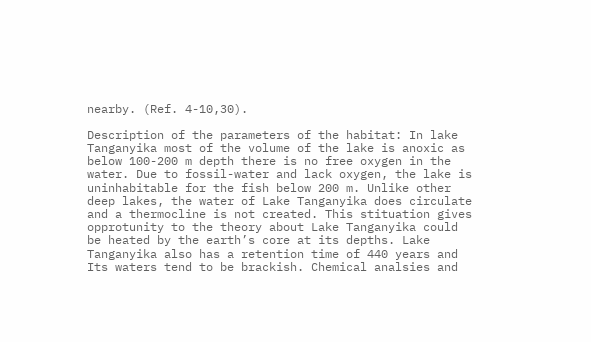nearby. (Ref. 4-10,30).

Description of the parameters of the habitat: In lake Tanganyika most of the volume of the lake is anoxic as below 100-200 m depth there is no free oxygen in the water. Due to fossil-water and lack oxygen, the lake is uninhabitable for the fish below 200 m. Unlike other deep lakes, the water of Lake Tanganyika does circulate and a thermocline is not created. This stituation gives opprotunity to the theory about Lake Tanganyika could be heated by the earth’s core at its depths. Lake Tanganyika also has a retention time of 440 years and Its waters tend to be brackish. Chemical analsies and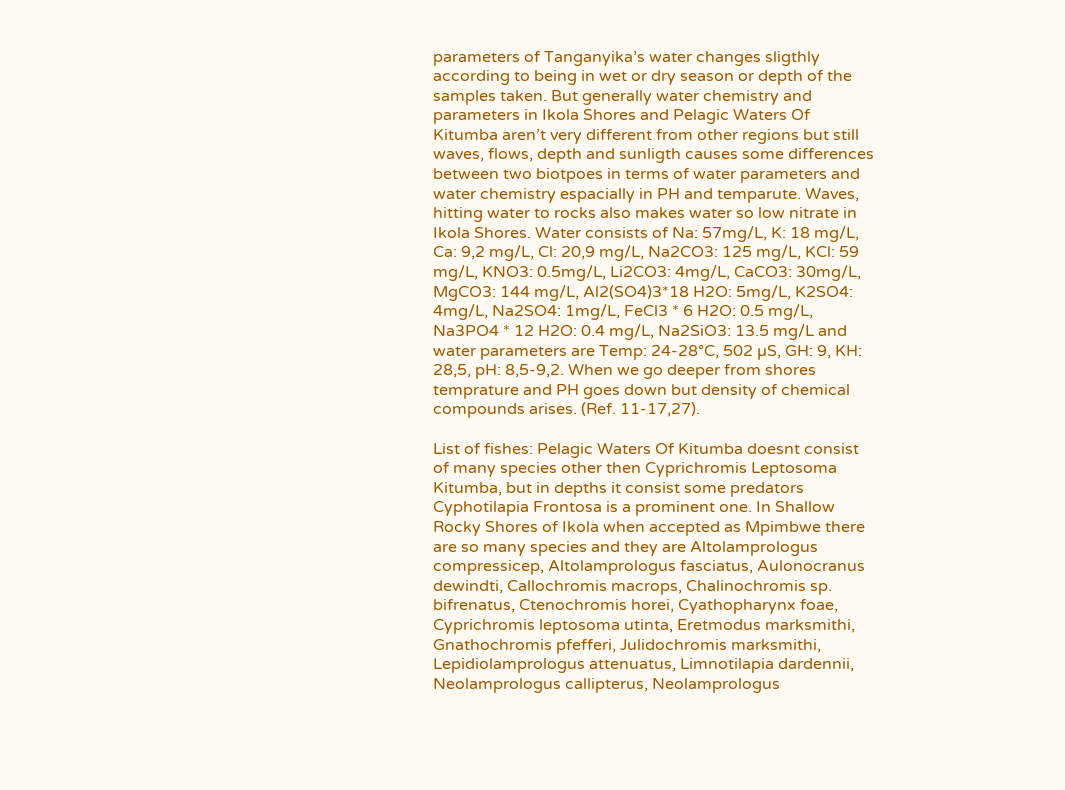parameters of Tanganyika’s water changes sligthly according to being in wet or dry season or depth of the samples taken. But generally water chemistry and parameters in Ikola Shores and Pelagic Waters Of Kitumba aren’t very different from other regions but still waves, flows, depth and sunligth causes some differences between two biotpoes in terms of water parameters and water chemistry espacially in PH and temparute. Waves, hitting water to rocks also makes water so low nitrate in Ikola Shores. Water consists of Na: 57mg/L, K: 18 mg/L, Ca: 9,2 mg/L, Cl: 20,9 mg/L, Na2CO3: 125 mg/L, KCl: 59 mg/L, KNO3: 0.5mg/L, Li2CO3: 4mg/L, CaCO3: 30mg/L, MgCO3: 144 mg/L, Al2(SO4)3*18 H2O: 5mg/L, K2SO4: 4mg/L, Na2SO4: 1mg/L, FeCl3 * 6 H2O: 0.5 mg/L, Na3PO4 * 12 H2O: 0.4 mg/L, Na2SiO3: 13.5 mg/L and water parameters are Temp: 24-28°C, 502 µS, GH: 9, KH: 28,5, pH: 8,5-9,2. When we go deeper from shores temprature and PH goes down but density of chemical compounds arises. (Ref. 11-17,27).

List of fishes: Pelagic Waters Of Kitumba doesnt consist of many species other then Cyprichromis Leptosoma Kitumba, but in depths it consist some predators Cyphotilapia Frontosa is a prominent one. In Shallow Rocky Shores of Ikola when accepted as Mpimbwe there are so many species and they are Altolamprologus compressicep, Altolamprologus fasciatus, Aulonocranus dewindti, Callochromis macrops, Chalinochromis sp. bifrenatus, Ctenochromis horei, Cyathopharynx foae, Cyprichromis leptosoma utinta, Eretmodus marksmithi, Gnathochromis pfefferi, Julidochromis marksmithi, Lepidiolamprologus attenuatus, Limnotilapia dardennii, Neolamprologus callipterus, Neolamprologus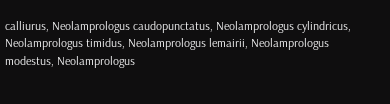calliurus, Neolamprologus caudopunctatus, Neolamprologus cylindricus, Neolamprologus timidus, Neolamprologus lemairii, Neolamprologus modestus, Neolamprologus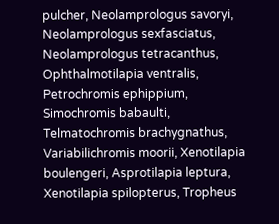pulcher, Neolamprologus savoryi, Neolamprologus sexfasciatus, Neolamprologus tetracanthus, Ophthalmotilapia ventralis, Petrochromis ephippium, Simochromis babaulti, Telmatochromis brachygnathus, Variabilichromis moorii, Xenotilapia boulengeri, Asprotilapia leptura, Xenotilapia spilopterus, Tropheus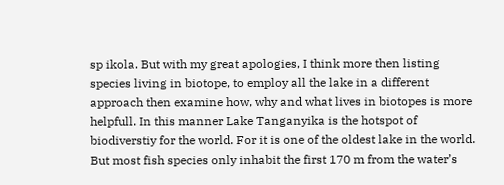sp ikola. But with my great apologies, I think more then listing species living in biotope, to employ all the lake in a different approach then examine how, why and what lives in biotopes is more helpfull. In this manner Lake Tanganyika is the hotspot of biodiverstiy for the world. For it is one of the oldest lake in the world. But most fish species only inhabit the first 170 m from the water’s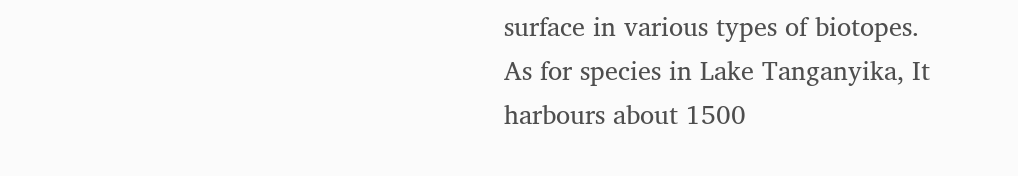surface in various types of biotopes. As for species in Lake Tanganyika, It harbours about 1500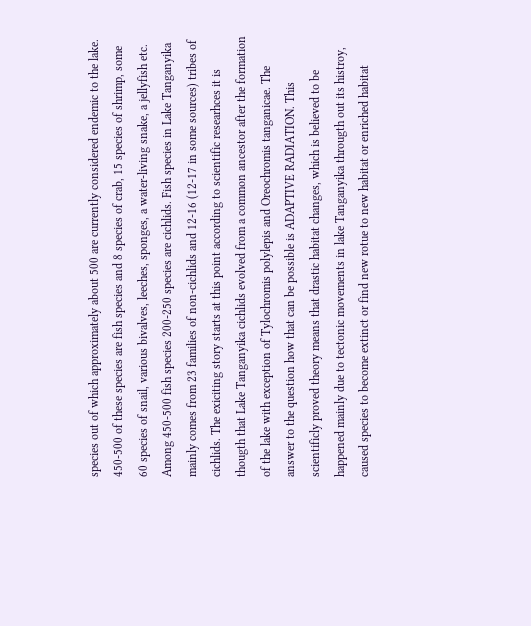species out of which approximately about 500 are currently considered endemic to the lake. 450-500 of these species are fish species and 8 species of crab, 15 species of shrimp, some 60 species of snail, various bivalves, leeches, sponges, a water-living snake, a jellyfish etc. Among 450-500 fish species 200-250 species are cichlids. Fish species in Lake Tanganyika mainly comes from 23 families of non-cichlids and 12-16 (12-17 in some sources) tribes of cichlids. The exiciting story starts at this point according to scientific researhces it is thougth that Lake Tanganyika cichlids evolved from a common ancestor after the formation of the lake with exception of Tylochromis polylepis and Oreochromis tanganicae. The answer to the question how that can be possible is ADAPTIVE RADIATION. This scientificly proved theory means that drastic habitat changes, which is believed to be happened mainly due to tectonic movements in lake Tanganyika througth out its histroy, caused species to become extinct or find new rotue to new habitat or enriched habitat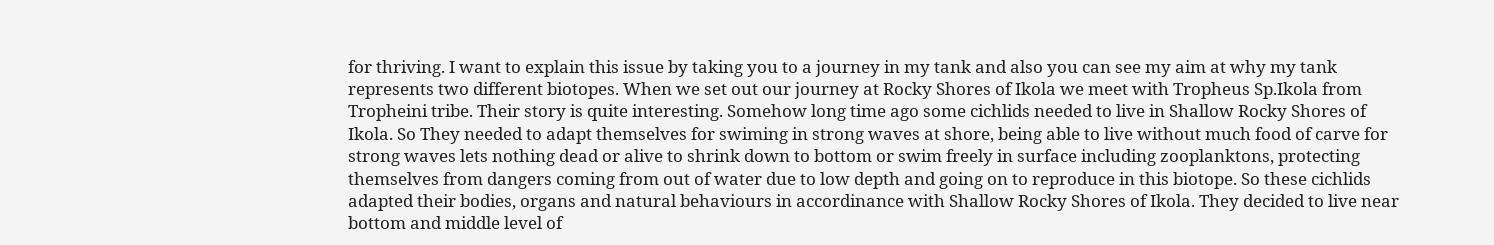for thriving. I want to explain this issue by taking you to a journey in my tank and also you can see my aim at why my tank represents two different biotopes. When we set out our journey at Rocky Shores of Ikola we meet with Tropheus Sp.Ikola from Tropheini tribe. Their story is quite interesting. Somehow long time ago some cichlids needed to live in Shallow Rocky Shores of Ikola. So They needed to adapt themselves for swiming in strong waves at shore, being able to live without much food of carve for strong waves lets nothing dead or alive to shrink down to bottom or swim freely in surface including zooplanktons, protecting themselves from dangers coming from out of water due to low depth and going on to reproduce in this biotope. So these cichlids adapted their bodies, organs and natural behaviours in accordinance with Shallow Rocky Shores of Ikola. They decided to live near bottom and middle level of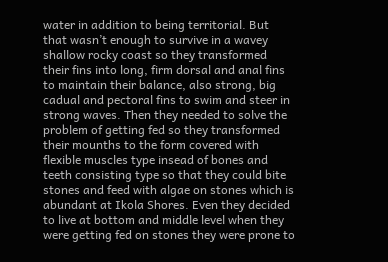water in addition to being territorial. But that wasn’t enough to survive in a wavey shallow rocky coast so they transformed their fins into long, firm dorsal and anal fins to maintain their balance, also strong, big cadual and pectoral fins to swim and steer in strong waves. Then they needed to solve the problem of getting fed so they transformed their mounths to the form covered with flexible muscles type insead of bones and teeth consisting type so that they could bite stones and feed with algae on stones which is abundant at Ikola Shores. Even they decided to live at bottom and middle level when they were getting fed on stones they were prone to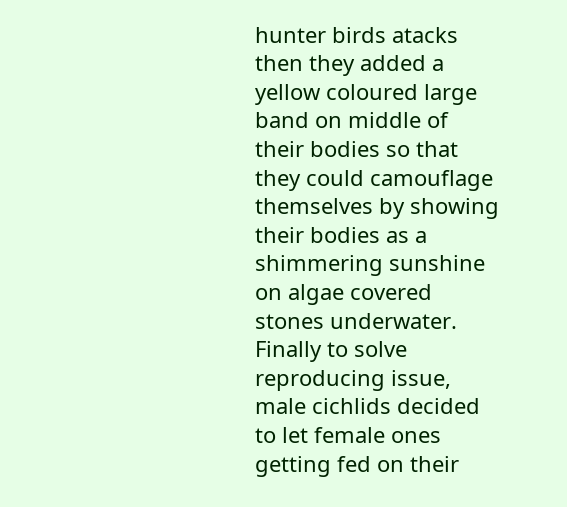hunter birds atacks then they added a yellow coloured large band on middle of their bodies so that they could camouflage themselves by showing their bodies as a shimmering sunshine on algae covered stones underwater. Finally to solve reproducing issue, male cichlids decided to let female ones getting fed on their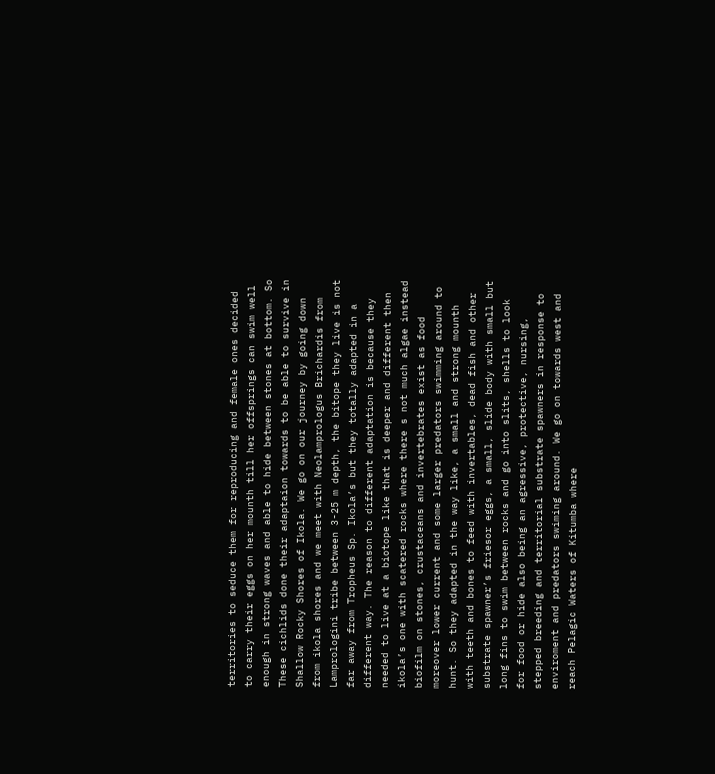territories to seduce them for reproducing and female ones decided to carry their eggs on her mounth till her offsprings can swim well enough in strong waves and able to hide between stones at bottom. So These cichlids done their adaptaion towards to be able to survive in Shallow Rocky Shores of Ikola. We go on our journey by going down from ikola shores and we meet with Neolamprologus Brichardis from Lamprologini tribe between 3-25 m depth, the bitope they live is not far away from Tropheus Sp. Ikola’s but they totally adapted in a different way. The reason to different adaptation is because they needed to live at a biotope like that is deeper and different then ikola’s one with scatered rocks where there s not much algae instead biofilm on stones, crustaceans and invertebrates exist as food moreover lower current and some larger predators swimming around to hunt. So they adapted in the way like, a small and strong mounth with teeth and bones to feed with invertables, dead fish and other substrate spawner’s friesor eggs, a small, slide body with small but long fins to swim between rocks and go into slits, shells to look for food or hide also being an agressive, protective, nursing, stepped breeding and territorial substrate spawners in response to enviroment and predators swiming around. We go on towards west and reach Pelagic Waters of Kitumba where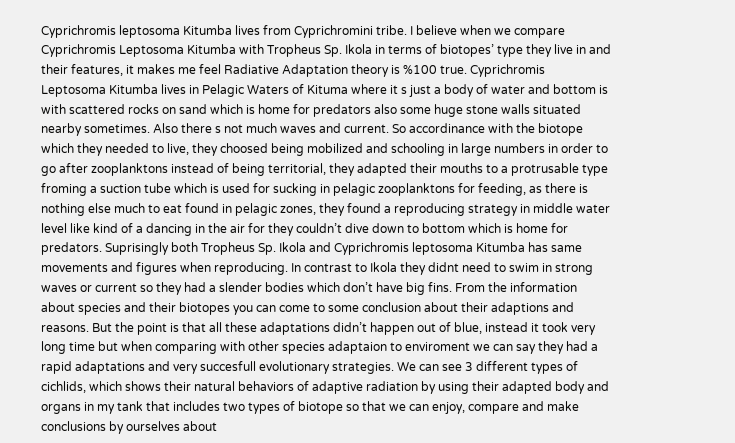Cyprichromis leptosoma Kitumba lives from Cyprichromini tribe. I believe when we compare Cyprichromis Leptosoma Kitumba with Tropheus Sp. Ikola in terms of biotopes’ type they live in and their features, it makes me feel Radiative Adaptation theory is %100 true. Cyprichromis Leptosoma Kitumba lives in Pelagic Waters of Kituma where it s just a body of water and bottom is with scattered rocks on sand which is home for predators also some huge stone walls situated nearby sometimes. Also there s not much waves and current. So accordinance with the biotope which they needed to live, they choosed being mobilized and schooling in large numbers in order to go after zooplanktons instead of being territorial, they adapted their mouths to a protrusable type froming a suction tube which is used for sucking in pelagic zooplanktons for feeding, as there is nothing else much to eat found in pelagic zones, they found a reproducing strategy in middle water level like kind of a dancing in the air for they couldn’t dive down to bottom which is home for predators. Suprisingly both Tropheus Sp. Ikola and Cyprichromis leptosoma Kitumba has same movements and figures when reproducing. In contrast to Ikola they didnt need to swim in strong waves or current so they had a slender bodies which don’t have big fins. From the information about species and their biotopes you can come to some conclusion about their adaptions and reasons. But the point is that all these adaptations didn’t happen out of blue, instead it took very long time but when comparing with other species adaptaion to enviroment we can say they had a rapid adaptations and very succesfull evolutionary strategies. We can see 3 different types of cichlids, which shows their natural behaviors of adaptive radiation by using their adapted body and organs in my tank that includes two types of biotope so that we can enjoy, compare and make conclusions by ourselves about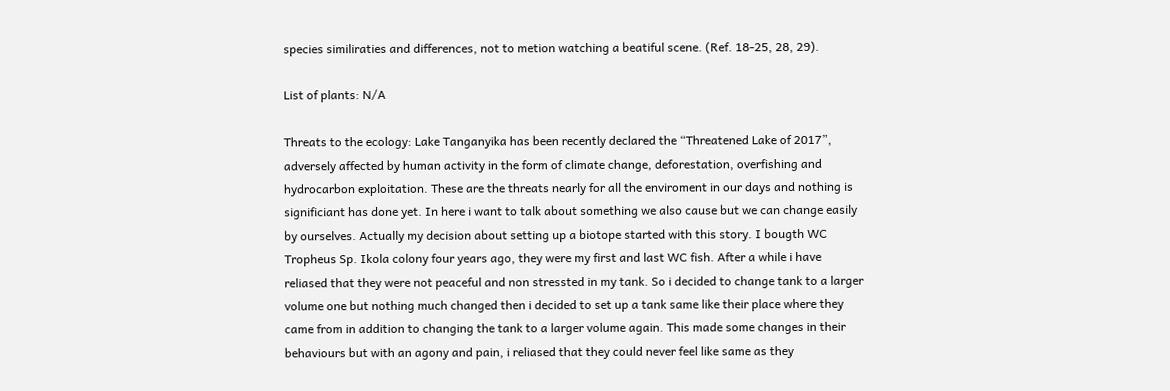species similiraties and differences, not to metion watching a beatiful scene. (Ref. 18-25, 28, 29).

List of plants: N/A

Threats to the ecology: Lake Tanganyika has been recently declared the “Threatened Lake of 2017”, adversely affected by human activity in the form of climate change, deforestation, overfishing and hydrocarbon exploitation. These are the threats nearly for all the enviroment in our days and nothing is significiant has done yet. In here i want to talk about something we also cause but we can change easily by ourselves. Actually my decision about setting up a biotope started with this story. I bougth WC Tropheus Sp. Ikola colony four years ago, they were my first and last WC fish. After a while i have reliased that they were not peaceful and non stressted in my tank. So i decided to change tank to a larger volume one but nothing much changed then i decided to set up a tank same like their place where they came from in addition to changing the tank to a larger volume again. This made some changes in their behaviours but with an agony and pain, i reliased that they could never feel like same as they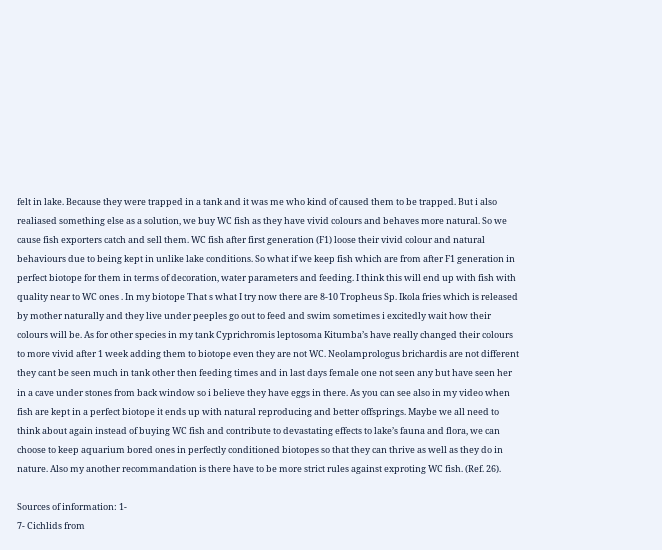felt in lake. Because they were trapped in a tank and it was me who kind of caused them to be trapped. But i also realiased something else as a solution, we buy WC fish as they have vivid colours and behaves more natural. So we cause fish exporters catch and sell them. WC fish after first generation (F1) loose their vivid colour and natural behaviours due to being kept in unlike lake conditions. So what if we keep fish which are from after F1 generation in perfect biotope for them in terms of decoration, water parameters and feeding. I think this will end up with fish with quality near to WC ones . In my biotope That s what I try now there are 8-10 Tropheus Sp. Ikola fries which is released by mother naturally and they live under peeples go out to feed and swim sometimes i excitedly wait how their colours will be. As for other species in my tank Cyprichromis leptosoma Kitumba’s have really changed their colours to more vivid after 1 week adding them to biotope even they are not WC. Neolamprologus brichardis are not different they cant be seen much in tank other then feeding times and in last days female one not seen any but have seen her in a cave under stones from back window so i believe they have eggs in there. As you can see also in my video when fish are kept in a perfect biotope it ends up with natural reproducing and better offsprings. Maybe we all need to think about again instead of buying WC fish and contribute to devastating effects to lake’s fauna and flora, we can choose to keep aquarium bored ones in perfectly conditioned biotopes so that they can thrive as well as they do in nature. Also my another recommandation is there have to be more strict rules against exproting WC fish. (Ref. 26).

Sources of information: 1-
7- Cichlids from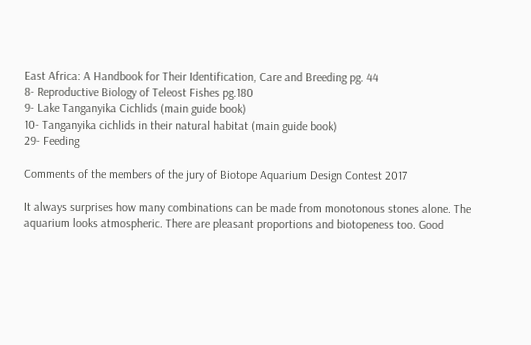East Africa: A Handbook for Their Identification, Care and Breeding pg. 44
8- Reproductive Biology of Teleost Fishes pg.180
9- Lake Tanganyika Cichlids (main guide book)
10- Tanganyika cichlids in their natural habitat (main guide book)
29- Feeding

Comments of the members of the jury of Biotope Aquarium Design Contest 2017

It always surprises how many combinations can be made from monotonous stones alone. The aquarium looks atmospheric. There are pleasant proportions and biotopeness too. Good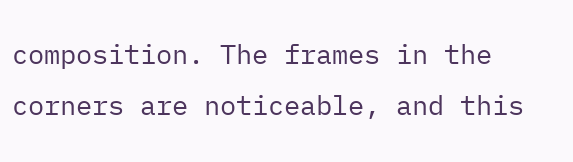composition. The frames in the corners are noticeable, and this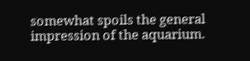somewhat spoils the general impression of the aquarium.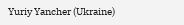Yuriy Yancher (Ukraine)